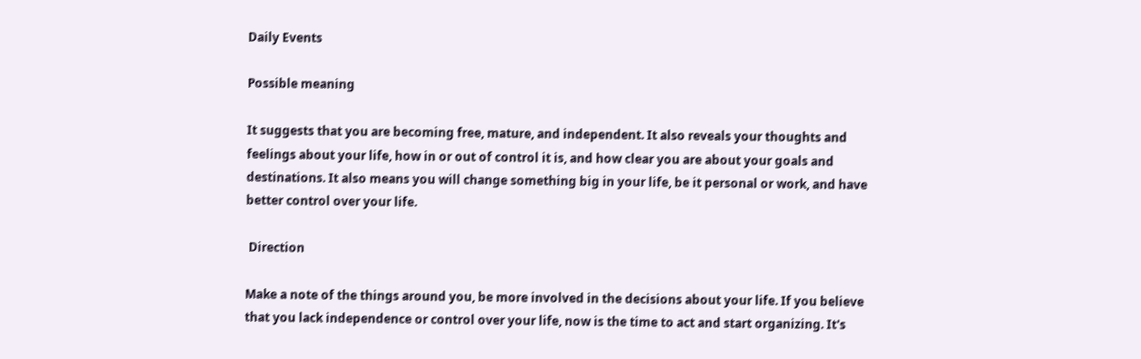Daily Events

Possible meaning

It suggests that you are becoming free, mature, and independent. It also reveals your thoughts and feelings about your life, how in or out of control it is, and how clear you are about your goals and destinations. It also means you will change something big in your life, be it personal or work, and have better control over your life.

 Direction

Make a note of the things around you, be more involved in the decisions about your life. If you believe that you lack independence or control over your life, now is the time to act and start organizing. It's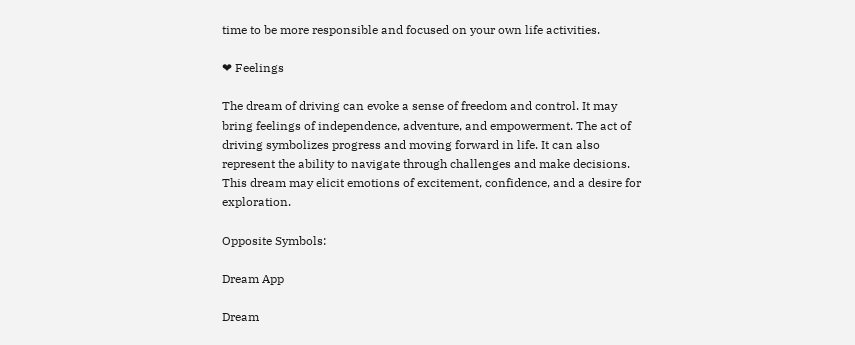time to be more responsible and focused on your own life activities.

❤ Feelings

The dream of driving can evoke a sense of freedom and control. It may bring feelings of independence, adventure, and empowerment. The act of driving symbolizes progress and moving forward in life. It can also represent the ability to navigate through challenges and make decisions. This dream may elicit emotions of excitement, confidence, and a desire for exploration.

Opposite Symbols:

Dream App

Dream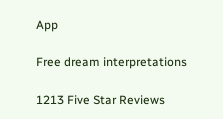App

Free dream interpretations

1213 Five Star Reviews